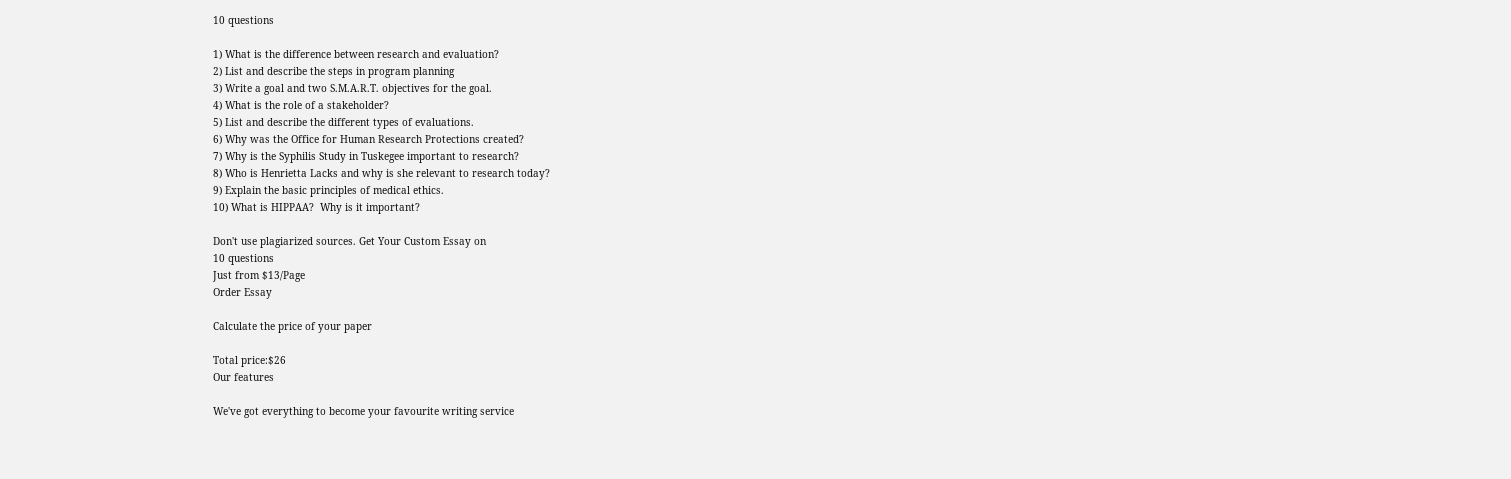10 questions

1) What is the difference between research and evaluation?
2) List and describe the steps in program planning
3) Write a goal and two S.M.A.R.T. objectives for the goal.
4) What is the role of a stakeholder?
5) List and describe the different types of evaluations.
6) Why was the Office for Human Research Protections created?
7) Why is the Syphilis Study in Tuskegee important to research?
8) Who is Henrietta Lacks and why is she relevant to research today?
9) Explain the basic principles of medical ethics.
10) What is HIPPAA?  Why is it important?

Don't use plagiarized sources. Get Your Custom Essay on
10 questions
Just from $13/Page
Order Essay

Calculate the price of your paper

Total price:$26
Our features

We've got everything to become your favourite writing service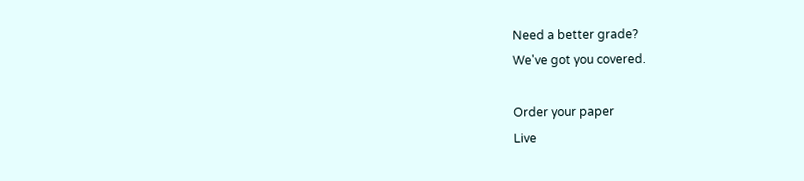Need a better grade?
We've got you covered.

Order your paper
Live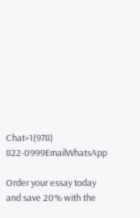Chat+1(978) 822-0999EmailWhatsApp

Order your essay today and save 20% with the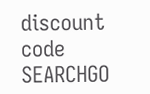discount code SEARCHGO